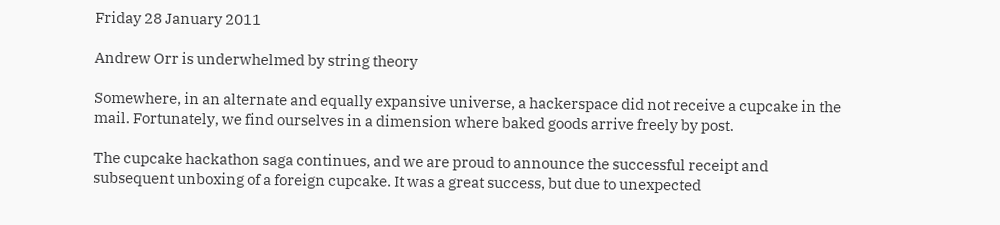Friday 28 January 2011

Andrew Orr is underwhelmed by string theory

Somewhere, in an alternate and equally expansive universe, a hackerspace did not receive a cupcake in the mail. Fortunately, we find ourselves in a dimension where baked goods arrive freely by post.

The cupcake hackathon saga continues, and we are proud to announce the successful receipt and subsequent unboxing of a foreign cupcake. It was a great success, but due to unexpected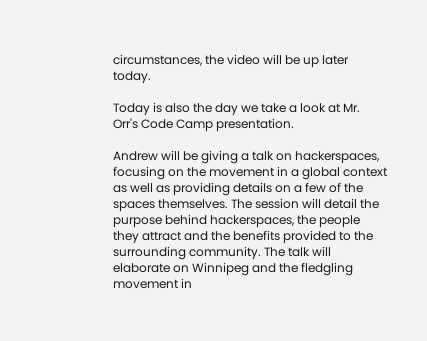circumstances, the video will be up later today.

Today is also the day we take a look at Mr. Orr's Code Camp presentation.

Andrew will be giving a talk on hackerspaces, focusing on the movement in a global context as well as providing details on a few of the spaces themselves. The session will detail the purpose behind hackerspaces, the people they attract and the benefits provided to the surrounding community. The talk will elaborate on Winnipeg and the fledgling movement in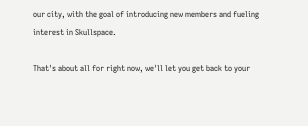our city, with the goal of introducing new members and fueling interest in Skullspace.

That's about all for right now, we'll let you get back to your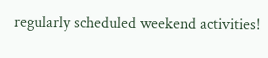regularly scheduled weekend activities!